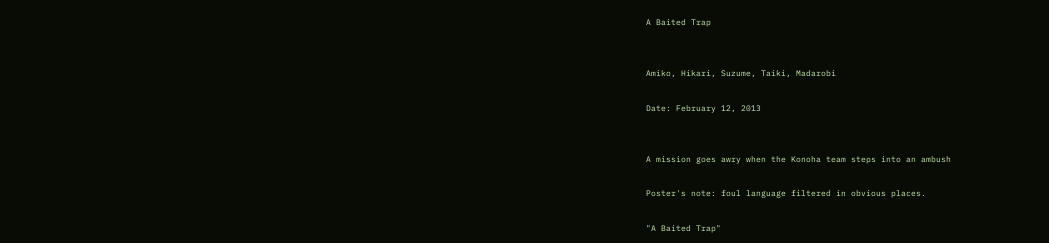A Baited Trap


Amiko, Hikari, Suzume, Taiki, Madarobi

Date: February 12, 2013


A mission goes awry when the Konoha team steps into an ambush

Poster's note: foul language filtered in obvious places.

"A Baited Trap"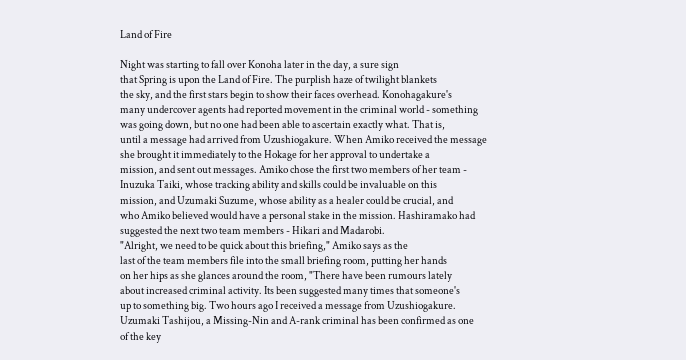Land of Fire

Night was starting to fall over Konoha later in the day, a sure sign
that Spring is upon the Land of Fire. The purplish haze of twilight blankets
the sky, and the first stars begin to show their faces overhead. Konohagakure's
many undercover agents had reported movement in the criminal world - something
was going down, but no one had been able to ascertain exactly what. That is,
until a message had arrived from Uzushiogakure. When Amiko received the message
she brought it immediately to the Hokage for her approval to undertake a
mission, and sent out messages. Amiko chose the first two members of her team -
Inuzuka Taiki, whose tracking ability and skills could be invaluable on this
mission, and Uzumaki Suzume, whose ability as a healer could be crucial, and
who Amiko believed would have a personal stake in the mission. Hashiramako had
suggested the next two team members - Hikari and Madarobi.
"Alright, we need to be quick about this briefing," Amiko says as the
last of the team members file into the small briefing room, putting her hands
on her hips as she glances around the room, "There have been rumours lately
about increased criminal activity. Its been suggested many times that someone's
up to something big. Two hours ago I received a message from Uzushiogakure.
Uzumaki Tashijou, a Missing-Nin and A-rank criminal has been confirmed as one
of the key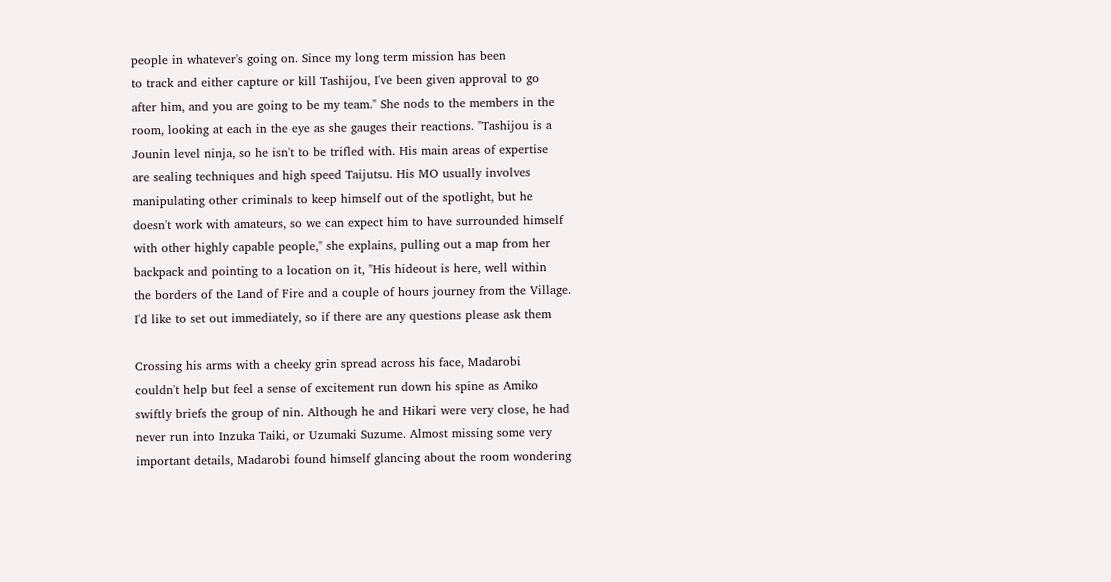people in whatever's going on. Since my long term mission has been
to track and either capture or kill Tashijou, I've been given approval to go
after him, and you are going to be my team." She nods to the members in the
room, looking at each in the eye as she gauges their reactions. "Tashijou is a
Jounin level ninja, so he isn't to be trifled with. His main areas of expertise
are sealing techniques and high speed Taijutsu. His MO usually involves
manipulating other criminals to keep himself out of the spotlight, but he
doesn't work with amateurs, so we can expect him to have surrounded himself
with other highly capable people," she explains, pulling out a map from her
backpack and pointing to a location on it, "His hideout is here, well within
the borders of the Land of Fire and a couple of hours journey from the Village.
I'd like to set out immediately, so if there are any questions please ask them

Crossing his arms with a cheeky grin spread across his face, Madarobi
couldn't help but feel a sense of excitement run down his spine as Amiko
swiftly briefs the group of nin. Although he and Hikari were very close, he had
never run into Inzuka Taiki, or Uzumaki Suzume. Almost missing some very
important details, Madarobi found himself glancing about the room wondering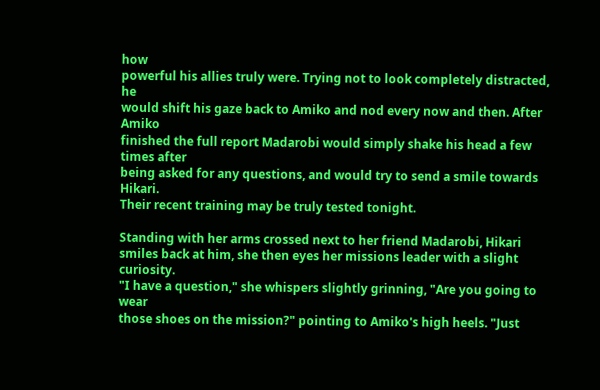how
powerful his allies truly were. Trying not to look completely distracted, he
would shift his gaze back to Amiko and nod every now and then. After Amiko
finished the full report Madarobi would simply shake his head a few times after
being asked for any questions, and would try to send a smile towards Hikari.
Their recent training may be truly tested tonight.

Standing with her arms crossed next to her friend Madarobi, Hikari
smiles back at him, she then eyes her missions leader with a slight curiosity.
"I have a question," she whispers slightly grinning, "Are you going to wear
those shoes on the mission?" pointing to Amiko's high heels. "Just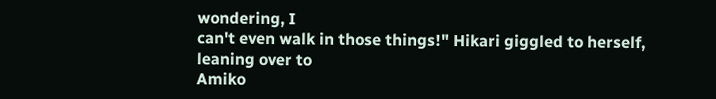wondering, I
can't even walk in those things!" Hikari giggled to herself, leaning over to
Amiko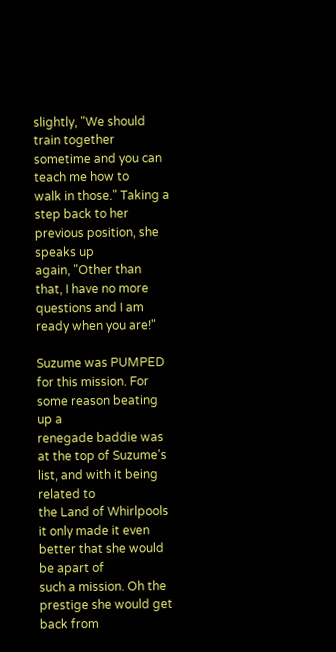slightly, "We should train together sometime and you can teach me how to
walk in those." Taking a step back to her previous position, she speaks up
again, "Other than that, I have no more questions and I am ready when you are!"

Suzume was PUMPED for this mission. For some reason beating up a
renegade baddie was at the top of Suzume's list, and with it being related to
the Land of Whirlpools it only made it even better that she would be apart of
such a mission. Oh the prestige she would get back from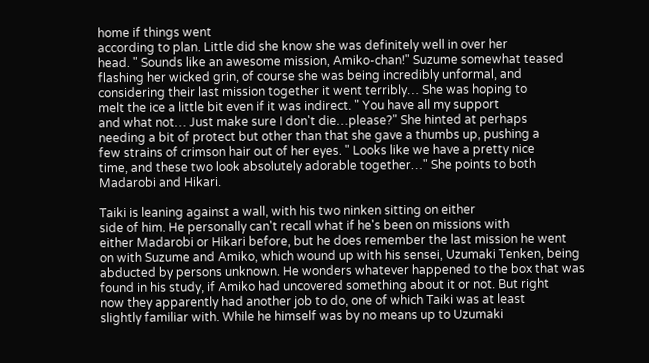home if things went
according to plan. Little did she know she was definitely well in over her
head. " Sounds like an awesome mission, Amiko-chan!" Suzume somewhat teased
flashing her wicked grin, of course she was being incredibly unformal, and
considering their last mission together it went terribly… She was hoping to
melt the ice a little bit even if it was indirect. " You have all my support
and what not… Just make sure I don't die…please?" She hinted at perhaps
needing a bit of protect but other than that she gave a thumbs up, pushing a
few strains of crimson hair out of her eyes. " Looks like we have a pretty nice
time, and these two look absolutely adorable together…" She points to both
Madarobi and Hikari.

Taiki is leaning against a wall, with his two ninken sitting on either
side of him. He personally can't recall what if he's been on missions with
either Madarobi or Hikari before, but he does remember the last mission he went
on with Suzume and Amiko, which wound up with his sensei, Uzumaki Tenken, being
abducted by persons unknown. He wonders whatever happened to the box that was
found in his study, if Amiko had uncovered something about it or not. But right
now they apparently had another job to do, one of which Taiki was at least
slightly familiar with. While he himself was by no means up to Uzumaki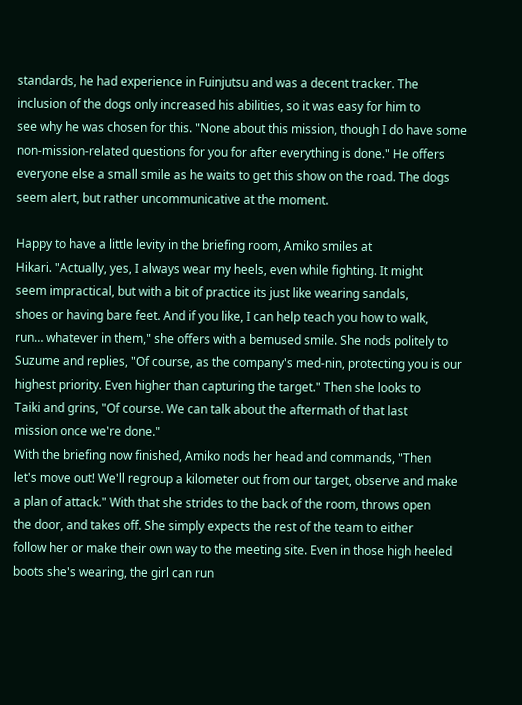standards, he had experience in Fuinjutsu and was a decent tracker. The
inclusion of the dogs only increased his abilities, so it was easy for him to
see why he was chosen for this. "None about this mission, though I do have some
non-mission-related questions for you for after everything is done." He offers
everyone else a small smile as he waits to get this show on the road. The dogs
seem alert, but rather uncommunicative at the moment.

Happy to have a little levity in the briefing room, Amiko smiles at
Hikari. "Actually, yes, I always wear my heels, even while fighting. It might
seem impractical, but with a bit of practice its just like wearing sandals,
shoes or having bare feet. And if you like, I can help teach you how to walk,
run… whatever in them," she offers with a bemused smile. She nods politely to
Suzume and replies, "Of course, as the company's med-nin, protecting you is our
highest priority. Even higher than capturing the target." Then she looks to
Taiki and grins, "Of course. We can talk about the aftermath of that last
mission once we're done."
With the briefing now finished, Amiko nods her head and commands, "Then
let's move out! We'll regroup a kilometer out from our target, observe and make
a plan of attack." With that she strides to the back of the room, throws open
the door, and takes off. She simply expects the rest of the team to either
follow her or make their own way to the meeting site. Even in those high heeled
boots she's wearing, the girl can run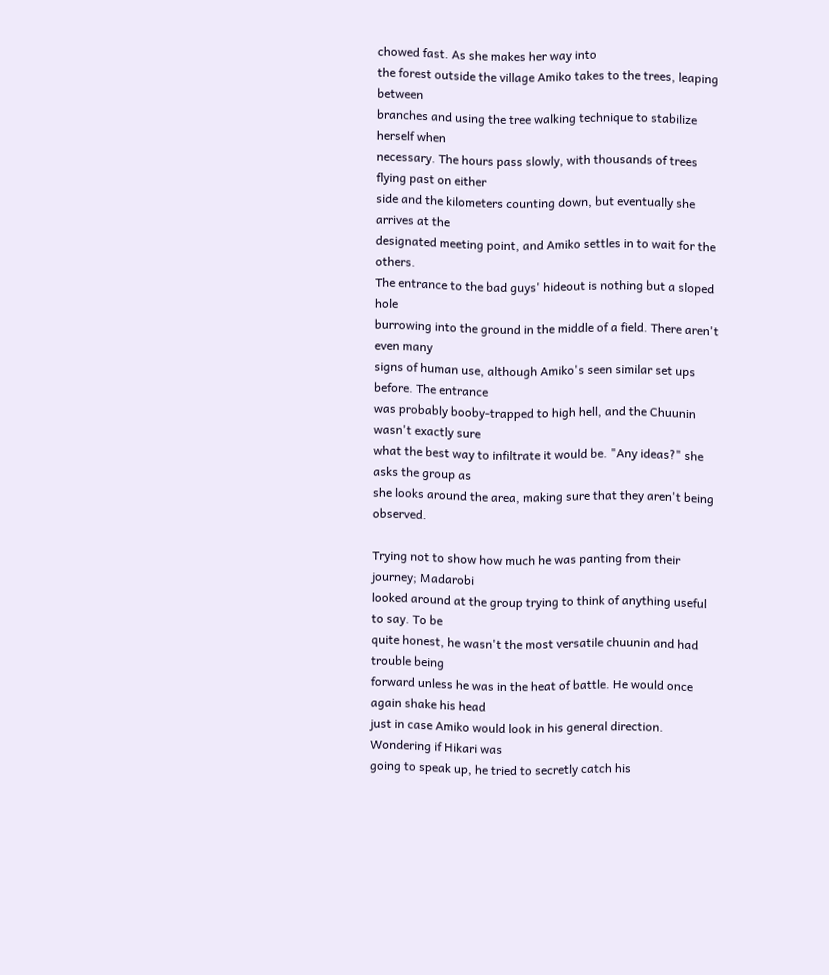chowed fast. As she makes her way into
the forest outside the village Amiko takes to the trees, leaping between
branches and using the tree walking technique to stabilize herself when
necessary. The hours pass slowly, with thousands of trees flying past on either
side and the kilometers counting down, but eventually she arrives at the
designated meeting point, and Amiko settles in to wait for the others.
The entrance to the bad guys' hideout is nothing but a sloped hole
burrowing into the ground in the middle of a field. There aren't even many
signs of human use, although Amiko's seen similar set ups before. The entrance
was probably booby-trapped to high hell, and the Chuunin wasn't exactly sure
what the best way to infiltrate it would be. "Any ideas?" she asks the group as
she looks around the area, making sure that they aren't being observed.

Trying not to show how much he was panting from their journey; Madarobi
looked around at the group trying to think of anything useful to say. To be
quite honest, he wasn't the most versatile chuunin and had trouble being
forward unless he was in the heat of battle. He would once again shake his head
just in case Amiko would look in his general direction. Wondering if Hikari was
going to speak up, he tried to secretly catch his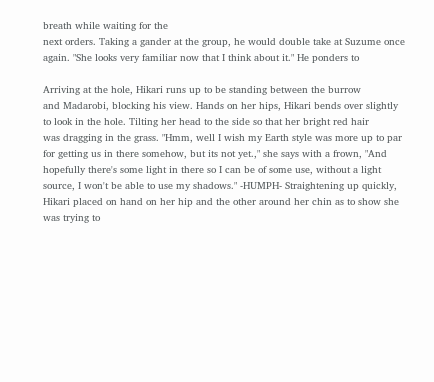breath while waiting for the
next orders. Taking a gander at the group, he would double take at Suzume once
again. "She looks very familiar now that I think about it." He ponders to

Arriving at the hole, Hikari runs up to be standing between the burrow
and Madarobi, blocking his view. Hands on her hips, Hikari bends over slightly
to look in the hole. Tilting her head to the side so that her bright red hair
was dragging in the grass. "Hmm, well I wish my Earth style was more up to par
for getting us in there somehow, but its not yet.," she says with a frown, "And
hopefully there's some light in there so I can be of some use, without a light
source, I won't be able to use my shadows." -HUMPH- Straightening up quickly,
Hikari placed on hand on her hip and the other around her chin as to show she
was trying to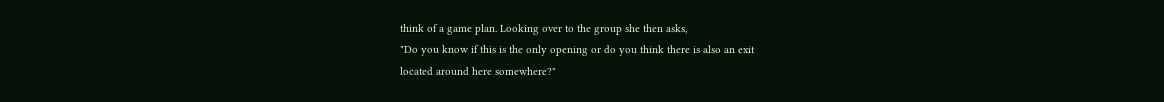think of a game plan. Looking over to the group she then asks,
"Do you know if this is the only opening or do you think there is also an exit
located around here somewhere?"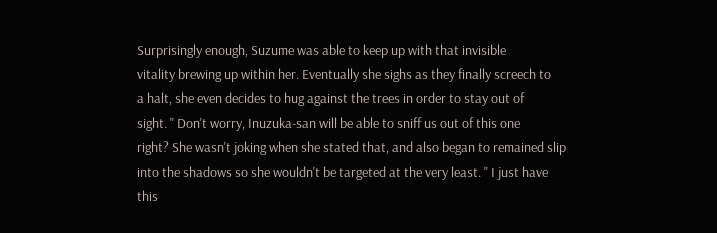Surprisingly enough, Suzume was able to keep up with that invisible
vitality brewing up within her. Eventually she sighs as they finally screech to
a halt, she even decides to hug against the trees in order to stay out of
sight. " Don't worry, Inuzuka-san will be able to sniff us out of this one
right? She wasn't joking when she stated that, and also began to remained slip
into the shadows so she wouldn't be targeted at the very least. " I just have
this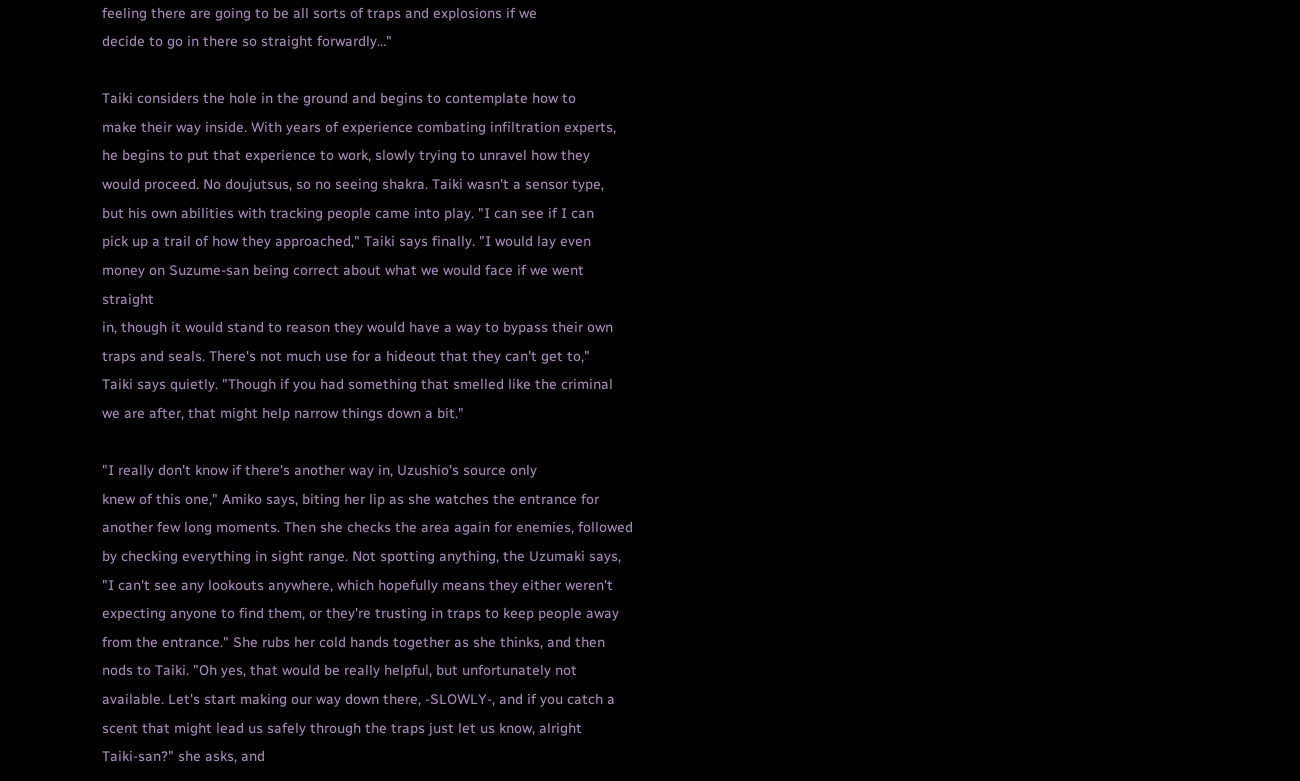feeling there are going to be all sorts of traps and explosions if we
decide to go in there so straight forwardly…"

Taiki considers the hole in the ground and begins to contemplate how to
make their way inside. With years of experience combating infiltration experts,
he begins to put that experience to work, slowly trying to unravel how they
would proceed. No doujutsus, so no seeing shakra. Taiki wasn't a sensor type,
but his own abilities with tracking people came into play. "I can see if I can
pick up a trail of how they approached," Taiki says finally. "I would lay even
money on Suzume-san being correct about what we would face if we went straight
in, though it would stand to reason they would have a way to bypass their own
traps and seals. There's not much use for a hideout that they can't get to,"
Taiki says quietly. "Though if you had something that smelled like the criminal
we are after, that might help narrow things down a bit."

"I really don't know if there's another way in, Uzushio's source only
knew of this one," Amiko says, biting her lip as she watches the entrance for
another few long moments. Then she checks the area again for enemies, followed
by checking everything in sight range. Not spotting anything, the Uzumaki says,
"I can't see any lookouts anywhere, which hopefully means they either weren't
expecting anyone to find them, or they're trusting in traps to keep people away
from the entrance." She rubs her cold hands together as she thinks, and then
nods to Taiki. "Oh yes, that would be really helpful, but unfortunately not
available. Let's start making our way down there, -SLOWLY-, and if you catch a
scent that might lead us safely through the traps just let us know, alright
Taiki-san?" she asks, and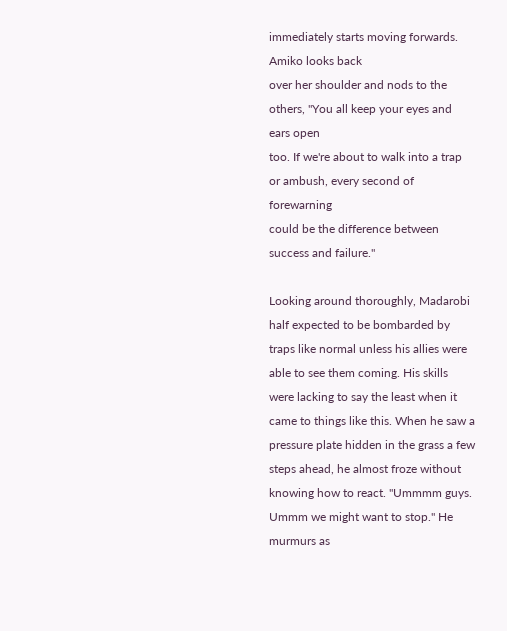immediately starts moving forwards. Amiko looks back
over her shoulder and nods to the others, "You all keep your eyes and ears open
too. If we're about to walk into a trap or ambush, every second of forewarning
could be the difference between success and failure."

Looking around thoroughly, Madarobi half expected to be bombarded by
traps like normal unless his allies were able to see them coming. His skills
were lacking to say the least when it came to things like this. When he saw a
pressure plate hidden in the grass a few steps ahead, he almost froze without
knowing how to react. "Ummmm guys. Ummm we might want to stop." He murmurs as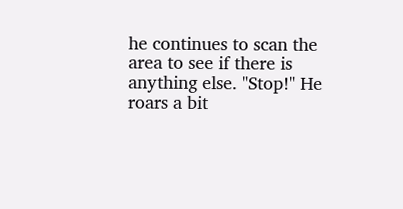he continues to scan the area to see if there is anything else. "Stop!" He
roars a bit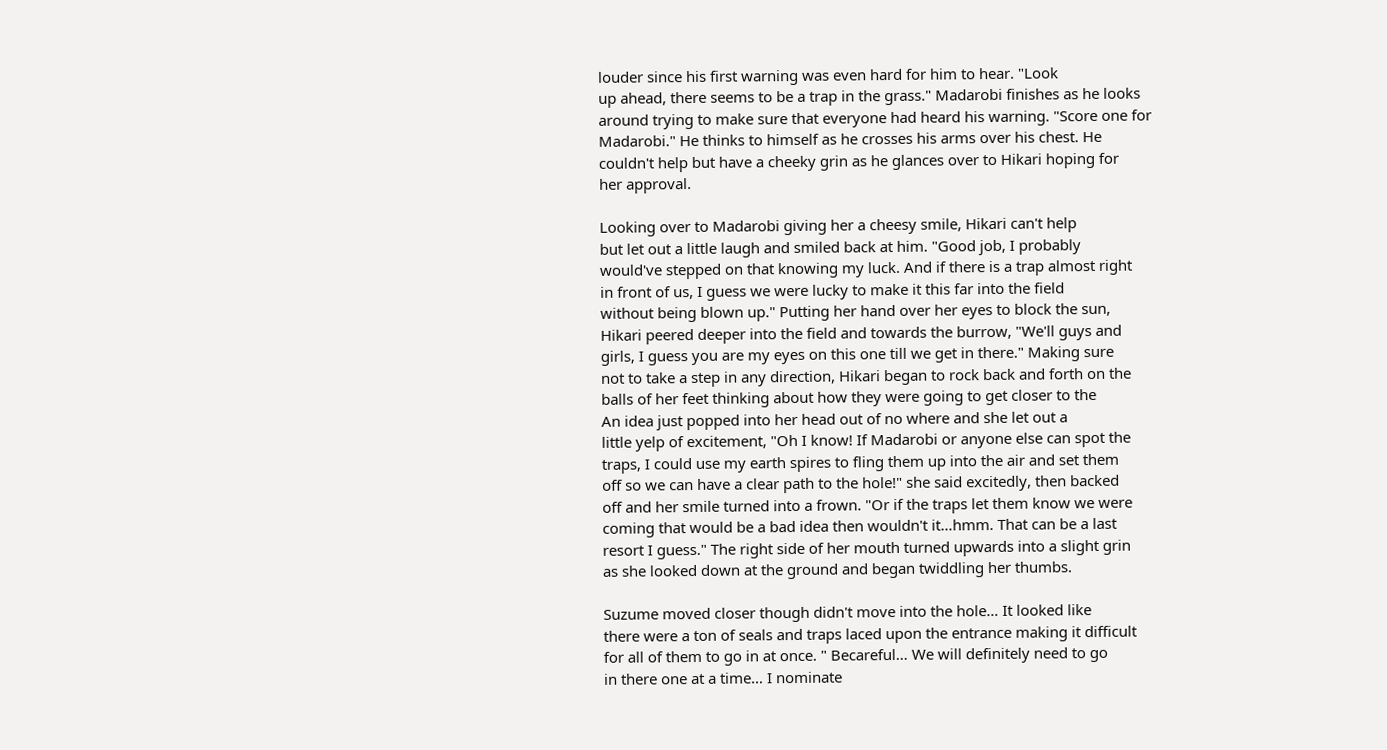louder since his first warning was even hard for him to hear. "Look
up ahead, there seems to be a trap in the grass." Madarobi finishes as he looks
around trying to make sure that everyone had heard his warning. "Score one for
Madarobi." He thinks to himself as he crosses his arms over his chest. He
couldn't help but have a cheeky grin as he glances over to Hikari hoping for
her approval.

Looking over to Madarobi giving her a cheesy smile, Hikari can't help
but let out a little laugh and smiled back at him. "Good job, I probably
would've stepped on that knowing my luck. And if there is a trap almost right
in front of us, I guess we were lucky to make it this far into the field
without being blown up." Putting her hand over her eyes to block the sun,
Hikari peered deeper into the field and towards the burrow, "We'll guys and
girls, I guess you are my eyes on this one till we get in there." Making sure
not to take a step in any direction, Hikari began to rock back and forth on the
balls of her feet thinking about how they were going to get closer to the
An idea just popped into her head out of no where and she let out a
little yelp of excitement, "Oh I know! If Madarobi or anyone else can spot the
traps, I could use my earth spires to fling them up into the air and set them
off so we can have a clear path to the hole!" she said excitedly, then backed
off and her smile turned into a frown. "Or if the traps let them know we were
coming that would be a bad idea then wouldn't it…hmm. That can be a last
resort I guess." The right side of her mouth turned upwards into a slight grin
as she looked down at the ground and began twiddling her thumbs.

Suzume moved closer though didn't move into the hole… It looked like
there were a ton of seals and traps laced upon the entrance making it difficult
for all of them to go in at once. " Becareful… We will definitely need to go
in there one at a time… I nominate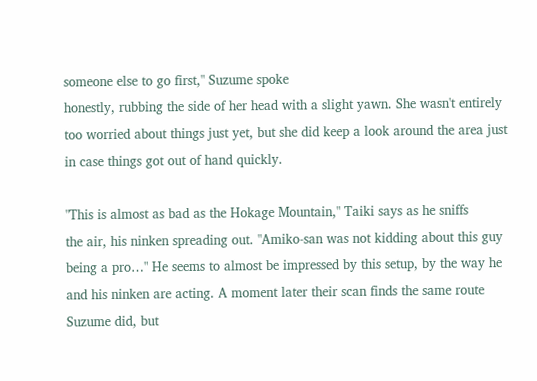someone else to go first," Suzume spoke
honestly, rubbing the side of her head with a slight yawn. She wasn't entirely
too worried about things just yet, but she did keep a look around the area just
in case things got out of hand quickly.

"This is almost as bad as the Hokage Mountain," Taiki says as he sniffs
the air, his ninken spreading out. "Amiko-san was not kidding about this guy
being a pro…" He seems to almost be impressed by this setup, by the way he
and his ninken are acting. A moment later their scan finds the same route
Suzume did, but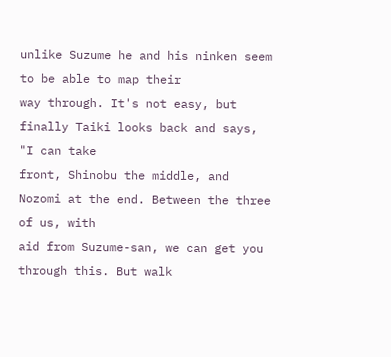unlike Suzume he and his ninken seem to be able to map their
way through. It's not easy, but finally Taiki looks back and says, "I can take
front, Shinobu the middle, and Nozomi at the end. Between the three of us, with
aid from Suzume-san, we can get you through this. But walk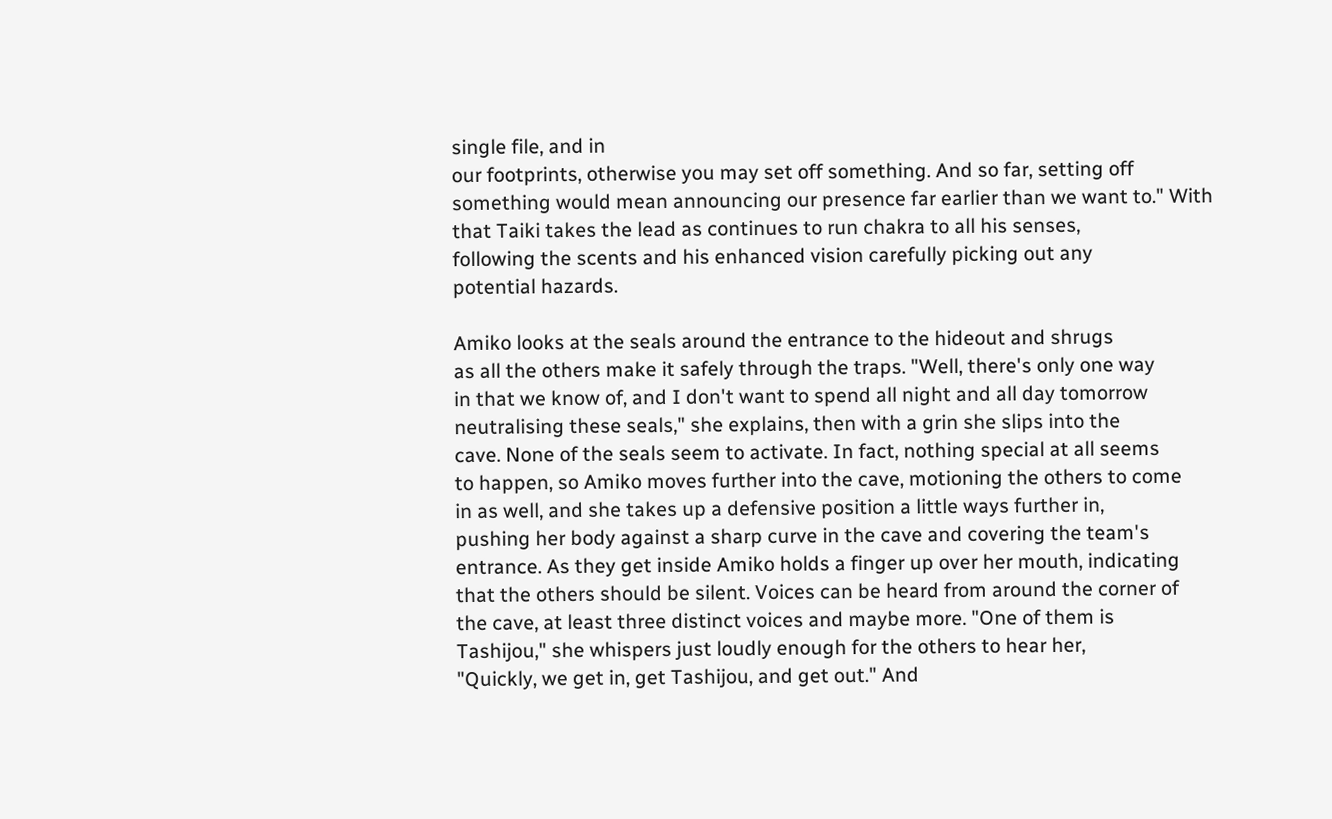single file, and in
our footprints, otherwise you may set off something. And so far, setting off
something would mean announcing our presence far earlier than we want to." With
that Taiki takes the lead as continues to run chakra to all his senses,
following the scents and his enhanced vision carefully picking out any
potential hazards.

Amiko looks at the seals around the entrance to the hideout and shrugs
as all the others make it safely through the traps. "Well, there's only one way
in that we know of, and I don't want to spend all night and all day tomorrow
neutralising these seals," she explains, then with a grin she slips into the
cave. None of the seals seem to activate. In fact, nothing special at all seems
to happen, so Amiko moves further into the cave, motioning the others to come
in as well, and she takes up a defensive position a little ways further in,
pushing her body against a sharp curve in the cave and covering the team's
entrance. As they get inside Amiko holds a finger up over her mouth, indicating
that the others should be silent. Voices can be heard from around the corner of
the cave, at least three distinct voices and maybe more. "One of them is
Tashijou," she whispers just loudly enough for the others to hear her,
"Quickly, we get in, get Tashijou, and get out." And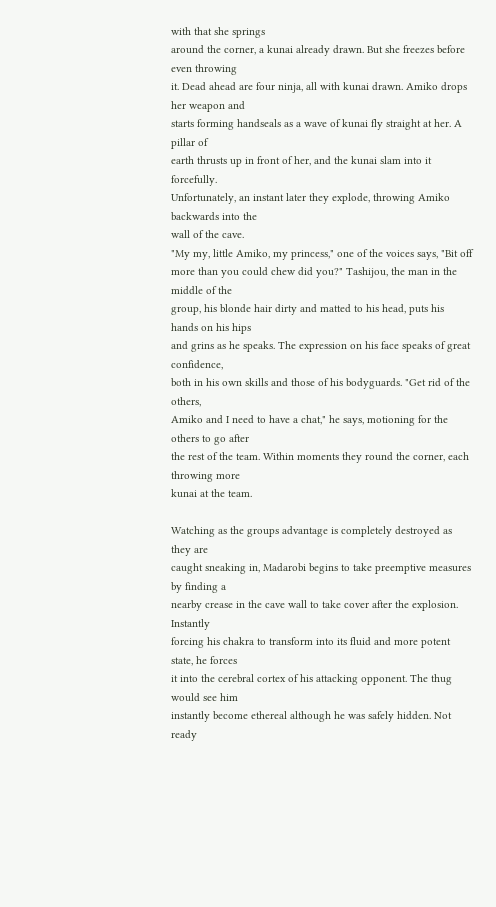with that she springs
around the corner, a kunai already drawn. But she freezes before even throwing
it. Dead ahead are four ninja, all with kunai drawn. Amiko drops her weapon and
starts forming handseals as a wave of kunai fly straight at her. A pillar of
earth thrusts up in front of her, and the kunai slam into it forcefully.
Unfortunately, an instant later they explode, throwing Amiko backwards into the
wall of the cave.
"My my, little Amiko, my princess," one of the voices says, "Bit off
more than you could chew did you?" Tashijou, the man in the middle of the
group, his blonde hair dirty and matted to his head, puts his hands on his hips
and grins as he speaks. The expression on his face speaks of great confidence,
both in his own skills and those of his bodyguards. "Get rid of the others,
Amiko and I need to have a chat," he says, motioning for the others to go after
the rest of the team. Within moments they round the corner, each throwing more
kunai at the team.

Watching as the groups advantage is completely destroyed as they are
caught sneaking in, Madarobi begins to take preemptive measures by finding a
nearby crease in the cave wall to take cover after the explosion. Instantly
forcing his chakra to transform into its fluid and more potent state, he forces
it into the cerebral cortex of his attacking opponent. The thug would see him
instantly become ethereal although he was safely hidden. Not ready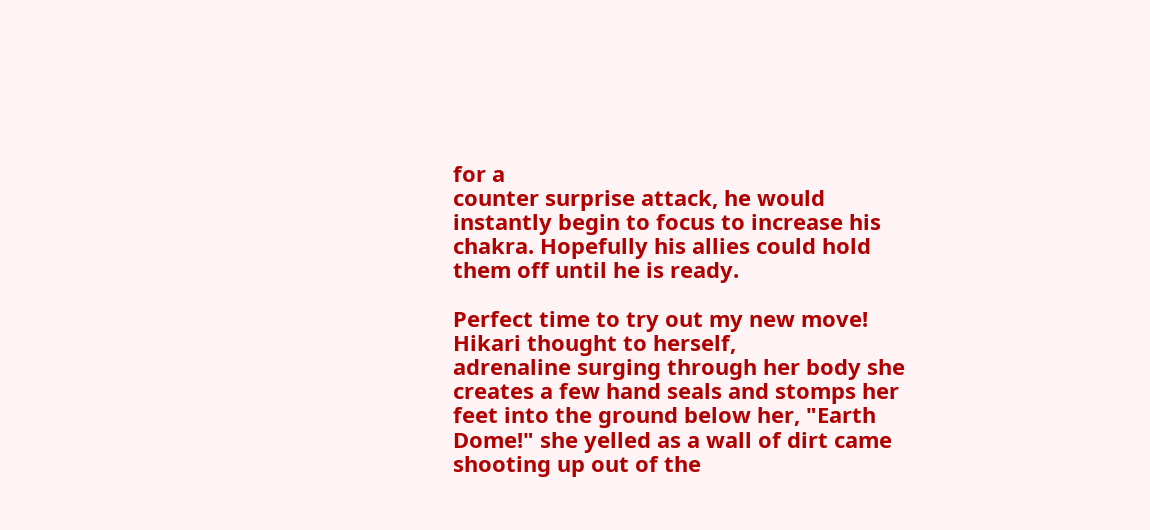for a
counter surprise attack, he would instantly begin to focus to increase his
chakra. Hopefully his allies could hold them off until he is ready.

Perfect time to try out my new move! Hikari thought to herself,
adrenaline surging through her body she creates a few hand seals and stomps her
feet into the ground below her, "Earth Dome!" she yelled as a wall of dirt came
shooting up out of the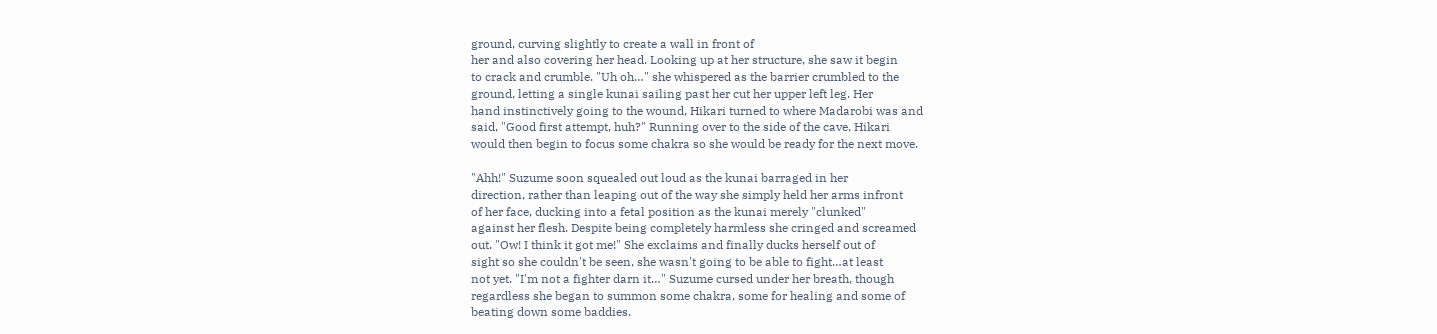ground, curving slightly to create a wall in front of
her and also covering her head. Looking up at her structure, she saw it begin
to crack and crumble. "Uh oh…" she whispered as the barrier crumbled to the
ground, letting a single kunai sailing past her cut her upper left leg. Her
hand instinctively going to the wound, Hikari turned to where Madarobi was and
said, "Good first attempt, huh?" Running over to the side of the cave, Hikari
would then begin to focus some chakra so she would be ready for the next move.

"Ahh!" Suzume soon squealed out loud as the kunai barraged in her
direction, rather than leaping out of the way she simply held her arms infront
of her face, ducking into a fetal position as the kunai merely "clunked"
against her flesh. Despite being completely harmless she cringed and screamed
out. "Ow! I think it got me!" She exclaims and finally ducks herself out of
sight so she couldn't be seen, she wasn't going to be able to fight…at least
not yet. "I'm not a fighter darn it…" Suzume cursed under her breath, though
regardless she began to summon some chakra, some for healing and some of
beating down some baddies.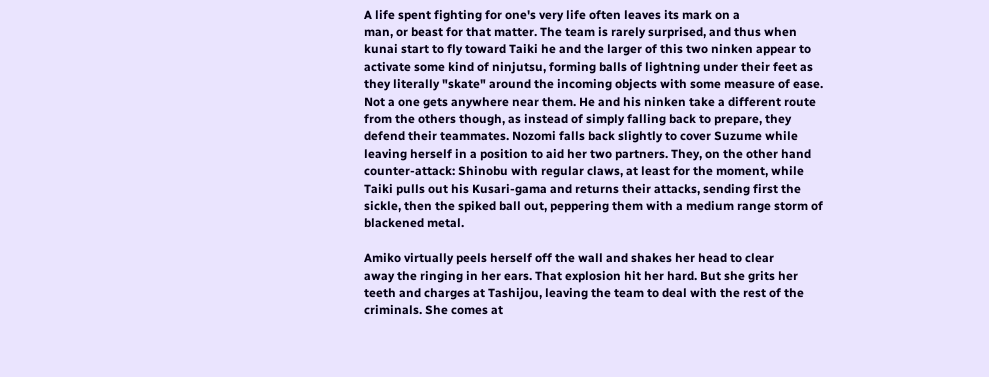A life spent fighting for one's very life often leaves its mark on a
man, or beast for that matter. The team is rarely surprised, and thus when
kunai start to fly toward Taiki he and the larger of this two ninken appear to
activate some kind of ninjutsu, forming balls of lightning under their feet as
they literally "skate" around the incoming objects with some measure of ease.
Not a one gets anywhere near them. He and his ninken take a different route
from the others though, as instead of simply falling back to prepare, they
defend their teammates. Nozomi falls back slightly to cover Suzume while
leaving herself in a position to aid her two partners. They, on the other hand
counter-attack: Shinobu with regular claws, at least for the moment, while
Taiki pulls out his Kusari-gama and returns their attacks, sending first the
sickle, then the spiked ball out, peppering them with a medium range storm of
blackened metal.

Amiko virtually peels herself off the wall and shakes her head to clear
away the ringing in her ears. That explosion hit her hard. But she grits her
teeth and charges at Tashijou, leaving the team to deal with the rest of the
criminals. She comes at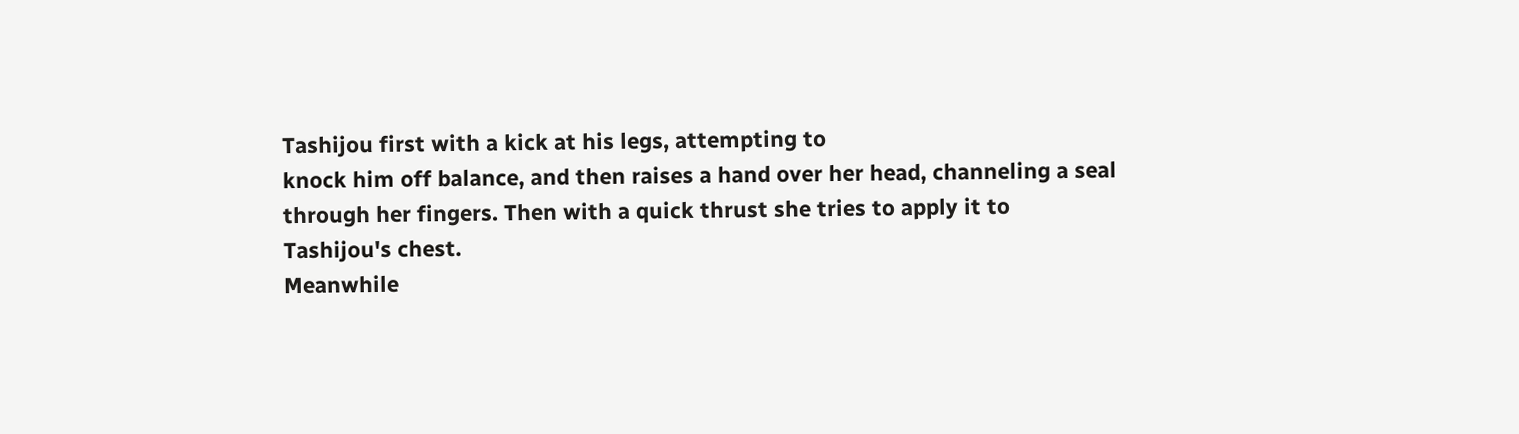Tashijou first with a kick at his legs, attempting to
knock him off balance, and then raises a hand over her head, channeling a seal
through her fingers. Then with a quick thrust she tries to apply it to
Tashijou's chest.
Meanwhile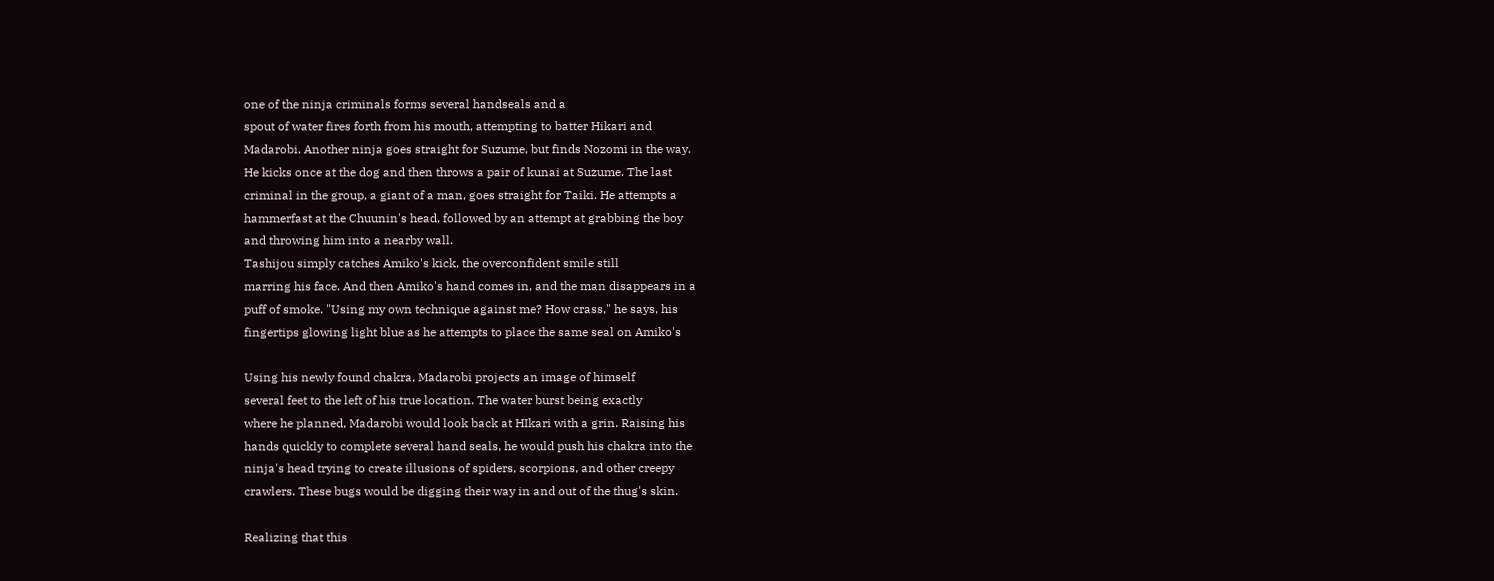one of the ninja criminals forms several handseals and a
spout of water fires forth from his mouth, attempting to batter Hikari and
Madarobi. Another ninja goes straight for Suzume, but finds Nozomi in the way.
He kicks once at the dog and then throws a pair of kunai at Suzume. The last
criminal in the group, a giant of a man, goes straight for Taiki. He attempts a
hammerfast at the Chuunin's head, followed by an attempt at grabbing the boy
and throwing him into a nearby wall.
Tashijou simply catches Amiko's kick, the overconfident smile still
marring his face. And then Amiko's hand comes in, and the man disappears in a
puff of smoke. "Using my own technique against me? How crass," he says, his
fingertips glowing light blue as he attempts to place the same seal on Amiko's

Using his newly found chakra, Madarobi projects an image of himself
several feet to the left of his true location. The water burst being exactly
where he planned, Madarobi would look back at HIkari with a grin. Raising his
hands quickly to complete several hand seals, he would push his chakra into the
ninja's head trying to create illusions of spiders, scorpions, and other creepy
crawlers. These bugs would be digging their way in and out of the thug's skin.

Realizing that this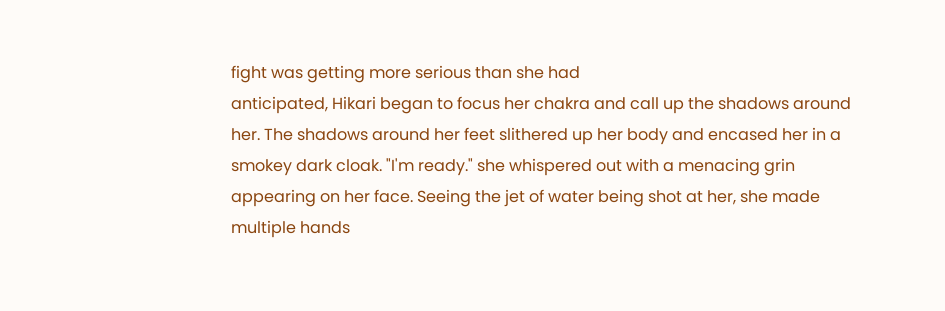fight was getting more serious than she had
anticipated, Hikari began to focus her chakra and call up the shadows around
her. The shadows around her feet slithered up her body and encased her in a
smokey dark cloak. "I'm ready." she whispered out with a menacing grin
appearing on her face. Seeing the jet of water being shot at her, she made
multiple hands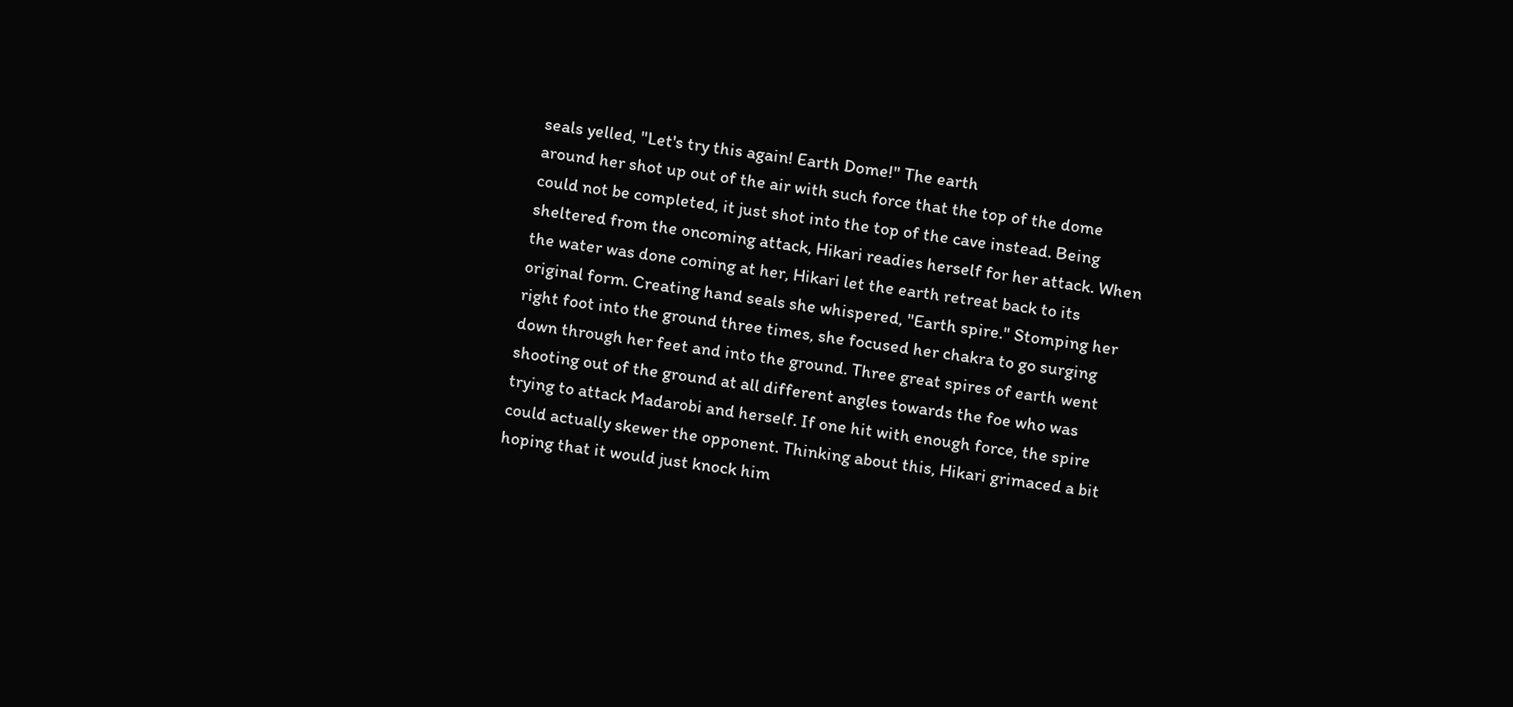seals yelled, "Let's try this again! Earth Dome!" The earth
around her shot up out of the air with such force that the top of the dome
could not be completed, it just shot into the top of the cave instead. Being
sheltered from the oncoming attack, Hikari readies herself for her attack. When
the water was done coming at her, Hikari let the earth retreat back to its
original form. Creating hand seals she whispered, "Earth spire." Stomping her
right foot into the ground three times, she focused her chakra to go surging
down through her feet and into the ground. Three great spires of earth went
shooting out of the ground at all different angles towards the foe who was
trying to attack Madarobi and herself. If one hit with enough force, the spire
could actually skewer the opponent. Thinking about this, Hikari grimaced a bit
hoping that it would just knock him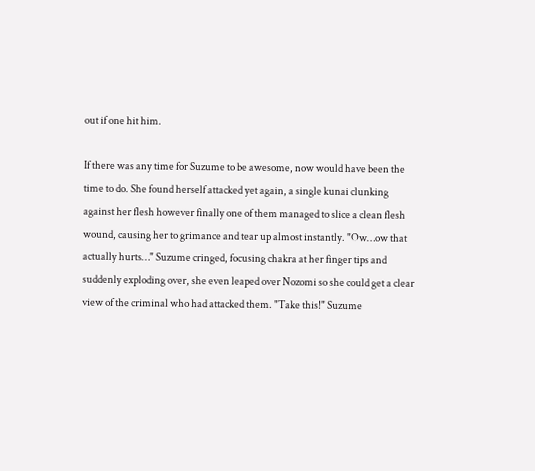out if one hit him.

If there was any time for Suzume to be awesome, now would have been the
time to do. She found herself attacked yet again, a single kunai clunking
against her flesh however finally one of them managed to slice a clean flesh
wound, causing her to grimance and tear up almost instantly. "Ow…ow that
actually hurts…" Suzume cringed, focusing chakra at her finger tips and
suddenly exploding over, she even leaped over Nozomi so she could get a clear
view of the criminal who had attacked them. "Take this!" Suzume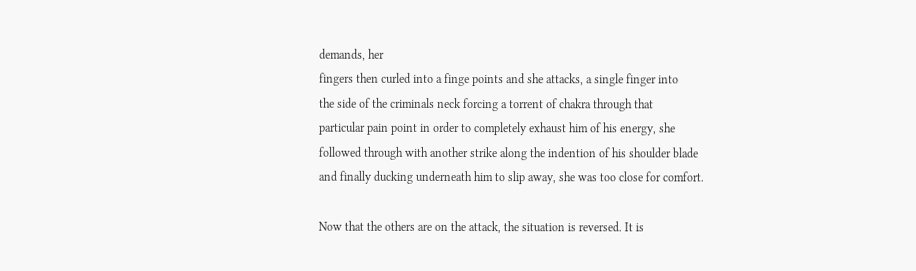demands, her
fingers then curled into a finge points and she attacks, a single finger into
the side of the criminals neck forcing a torrent of chakra through that
particular pain point in order to completely exhaust him of his energy, she
followed through with another strike along the indention of his shoulder blade
and finally ducking underneath him to slip away, she was too close for comfort.

Now that the others are on the attack, the situation is reversed. It is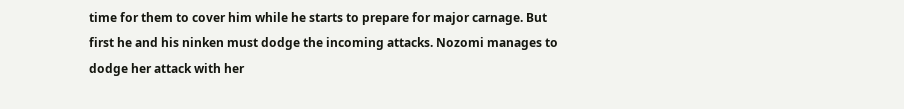time for them to cover him while he starts to prepare for major carnage. But
first he and his ninken must dodge the incoming attacks. Nozomi manages to
dodge her attack with her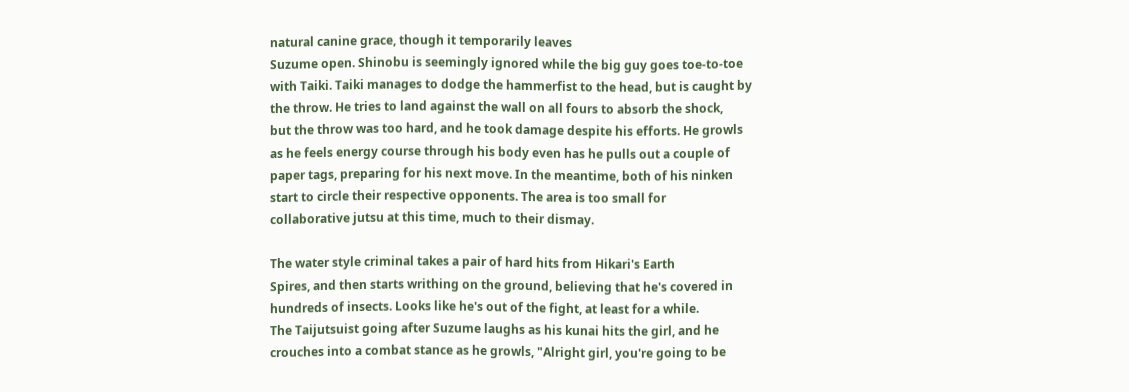natural canine grace, though it temporarily leaves
Suzume open. Shinobu is seemingly ignored while the big guy goes toe-to-toe
with Taiki. Taiki manages to dodge the hammerfist to the head, but is caught by
the throw. He tries to land against the wall on all fours to absorb the shock,
but the throw was too hard, and he took damage despite his efforts. He growls
as he feels energy course through his body even has he pulls out a couple of
paper tags, preparing for his next move. In the meantime, both of his ninken
start to circle their respective opponents. The area is too small for
collaborative jutsu at this time, much to their dismay.

The water style criminal takes a pair of hard hits from Hikari's Earth
Spires, and then starts writhing on the ground, believing that he's covered in
hundreds of insects. Looks like he's out of the fight, at least for a while.
The Taijutsuist going after Suzume laughs as his kunai hits the girl, and he
crouches into a combat stance as he growls, "Alright girl, you're going to be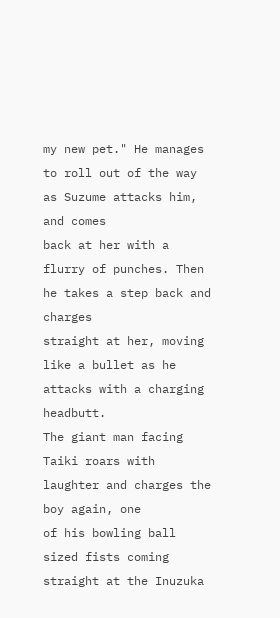my new pet." He manages to roll out of the way as Suzume attacks him, and comes
back at her with a flurry of punches. Then he takes a step back and charges
straight at her, moving like a bullet as he attacks with a charging headbutt.
The giant man facing Taiki roars with laughter and charges the boy again, one
of his bowling ball sized fists coming straight at the Inuzuka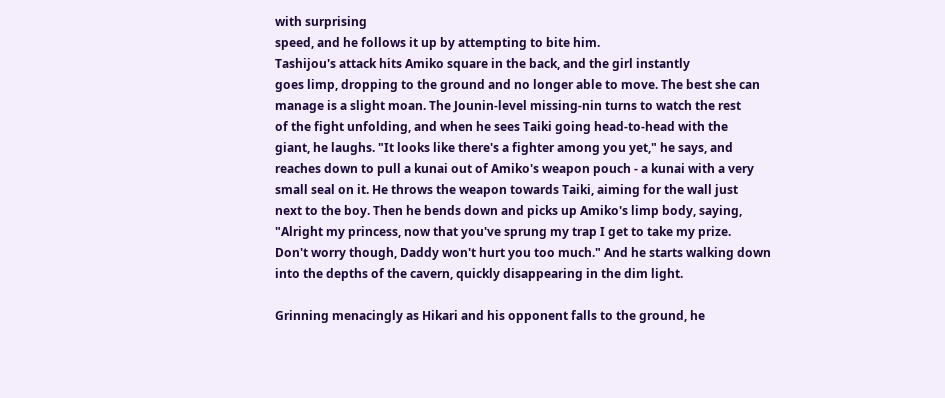with surprising
speed, and he follows it up by attempting to bite him.
Tashijou's attack hits Amiko square in the back, and the girl instantly
goes limp, dropping to the ground and no longer able to move. The best she can
manage is a slight moan. The Jounin-level missing-nin turns to watch the rest
of the fight unfolding, and when he sees Taiki going head-to-head with the
giant, he laughs. "It looks like there's a fighter among you yet," he says, and
reaches down to pull a kunai out of Amiko's weapon pouch - a kunai with a very
small seal on it. He throws the weapon towards Taiki, aiming for the wall just
next to the boy. Then he bends down and picks up Amiko's limp body, saying,
"Alright my princess, now that you've sprung my trap I get to take my prize.
Don't worry though, Daddy won't hurt you too much." And he starts walking down
into the depths of the cavern, quickly disappearing in the dim light.

Grinning menacingly as Hikari and his opponent falls to the ground, he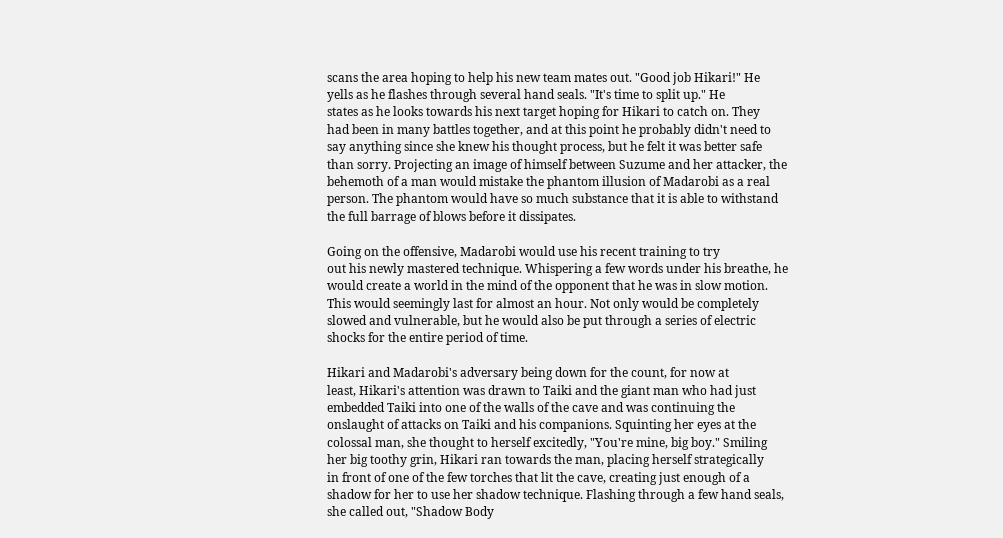scans the area hoping to help his new team mates out. "Good job Hikari!" He
yells as he flashes through several hand seals. "It's time to split up." He
states as he looks towards his next target hoping for Hikari to catch on. They
had been in many battles together, and at this point he probably didn't need to
say anything since she knew his thought process, but he felt it was better safe
than sorry. Projecting an image of himself between Suzume and her attacker, the
behemoth of a man would mistake the phantom illusion of Madarobi as a real
person. The phantom would have so much substance that it is able to withstand
the full barrage of blows before it dissipates.

Going on the offensive, Madarobi would use his recent training to try
out his newly mastered technique. Whispering a few words under his breathe, he
would create a world in the mind of the opponent that he was in slow motion.
This would seemingly last for almost an hour. Not only would be completely
slowed and vulnerable, but he would also be put through a series of electric
shocks for the entire period of time.

Hikari and Madarobi's adversary being down for the count, for now at
least, Hikari's attention was drawn to Taiki and the giant man who had just
embedded Taiki into one of the walls of the cave and was continuing the
onslaught of attacks on Taiki and his companions. Squinting her eyes at the
colossal man, she thought to herself excitedly, "You're mine, big boy." Smiling
her big toothy grin, Hikari ran towards the man, placing herself strategically
in front of one of the few torches that lit the cave, creating just enough of a
shadow for her to use her shadow technique. Flashing through a few hand seals,
she called out, "Shadow Body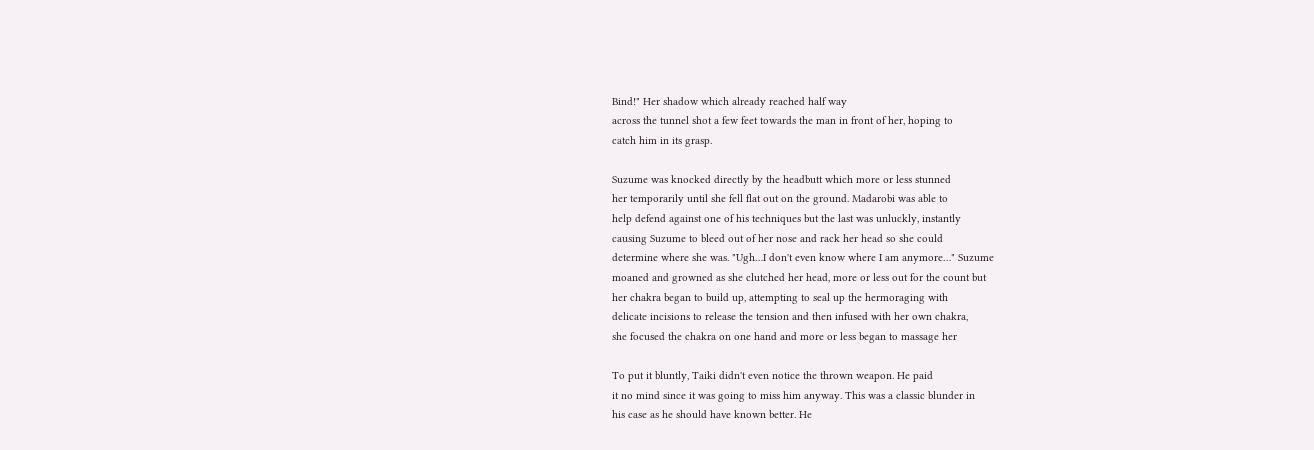Bind!" Her shadow which already reached half way
across the tunnel shot a few feet towards the man in front of her, hoping to
catch him in its grasp.

Suzume was knocked directly by the headbutt which more or less stunned
her temporarily until she fell flat out on the ground. Madarobi was able to
help defend against one of his techniques but the last was unluckly, instantly
causing Suzume to bleed out of her nose and rack her head so she could
determine where she was. "Ugh…I don't even know where I am anymore…" Suzume
moaned and growned as she clutched her head, more or less out for the count but
her chakra began to build up, attempting to seal up the hermoraging with
delicate incisions to release the tension and then infused with her own chakra,
she focused the chakra on one hand and more or less began to massage her

To put it bluntly, Taiki didn't even notice the thrown weapon. He paid
it no mind since it was going to miss him anyway. This was a classic blunder in
his case as he should have known better. He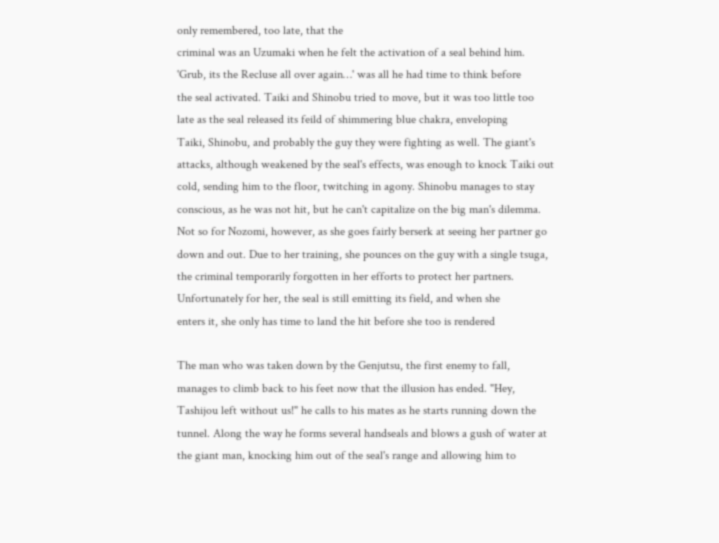only remembered, too late, that the
criminal was an Uzumaki when he felt the activation of a seal behind him.
'Grub, its the Recluse all over again…' was all he had time to think before
the seal activated. Taiki and Shinobu tried to move, but it was too little too
late as the seal released its feild of shimmering blue chakra, enveloping
Taiki, Shinobu, and probably the guy they were fighting as well. The giant's
attacks, although weakened by the seal's effects, was enough to knock Taiki out
cold, sending him to the floor, twitching in agony. Shinobu manages to stay
conscious, as he was not hit, but he can't capitalize on the big man's dilemma.
Not so for Nozomi, however, as she goes fairly berserk at seeing her partner go
down and out. Due to her training, she pounces on the guy with a single tsuga,
the criminal temporarily forgotten in her efforts to protect her partners.
Unfortunately for her, the seal is still emitting its field, and when she
enters it, she only has time to land the hit before she too is rendered

The man who was taken down by the Genjutsu, the first enemy to fall,
manages to climb back to his feet now that the illusion has ended. "Hey,
Tashijou left without us!" he calls to his mates as he starts running down the
tunnel. Along the way he forms several handseals and blows a gush of water at
the giant man, knocking him out of the seal's range and allowing him to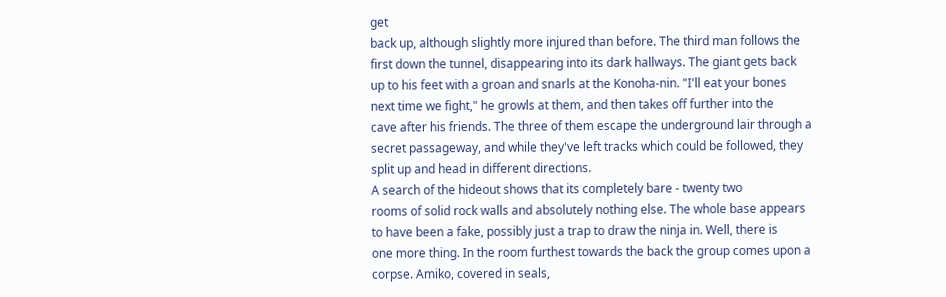get
back up, although slightly more injured than before. The third man follows the
first down the tunnel, disappearing into its dark hallways. The giant gets back
up to his feet with a groan and snarls at the Konoha-nin. "I'll eat your bones
next time we fight," he growls at them, and then takes off further into the
cave after his friends. The three of them escape the underground lair through a
secret passageway, and while they've left tracks which could be followed, they
split up and head in different directions.
A search of the hideout shows that its completely bare - twenty two
rooms of solid rock walls and absolutely nothing else. The whole base appears
to have been a fake, possibly just a trap to draw the ninja in. Well, there is
one more thing. In the room furthest towards the back the group comes upon a
corpse. Amiko, covered in seals,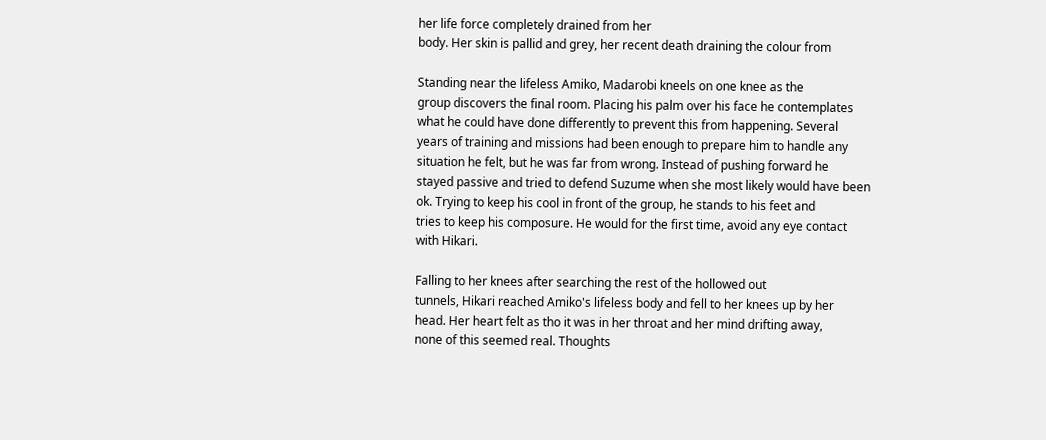her life force completely drained from her
body. Her skin is pallid and grey, her recent death draining the colour from

Standing near the lifeless Amiko, Madarobi kneels on one knee as the
group discovers the final room. Placing his palm over his face he contemplates
what he could have done differently to prevent this from happening. Several
years of training and missions had been enough to prepare him to handle any
situation he felt, but he was far from wrong. Instead of pushing forward he
stayed passive and tried to defend Suzume when she most likely would have been
ok. Trying to keep his cool in front of the group, he stands to his feet and
tries to keep his composure. He would for the first time, avoid any eye contact
with Hikari.

Falling to her knees after searching the rest of the hollowed out
tunnels, Hikari reached Amiko's lifeless body and fell to her knees up by her
head. Her heart felt as tho it was in her throat and her mind drifting away,
none of this seemed real. Thoughts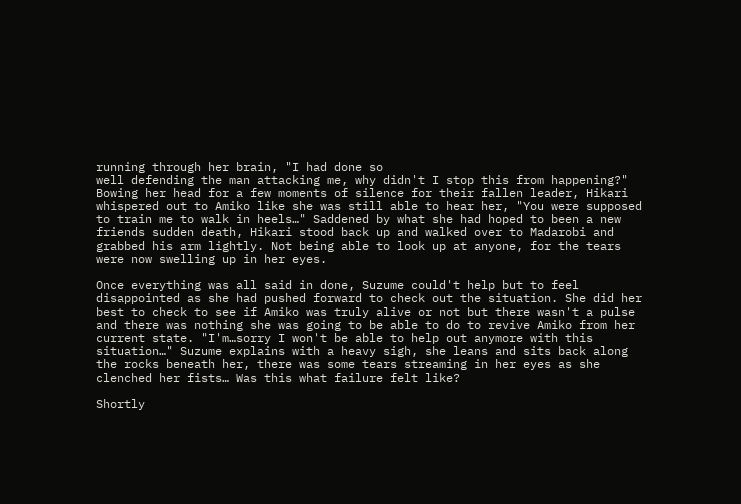running through her brain, "I had done so
well defending the man attacking me, why didn't I stop this from happening?"
Bowing her head for a few moments of silence for their fallen leader, Hikari
whispered out to Amiko like she was still able to hear her, "You were supposed
to train me to walk in heels…" Saddened by what she had hoped to been a new
friends sudden death, Hikari stood back up and walked over to Madarobi and
grabbed his arm lightly. Not being able to look up at anyone, for the tears
were now swelling up in her eyes.

Once everything was all said in done, Suzume could't help but to feel
disappointed as she had pushed forward to check out the situation. She did her
best to check to see if Amiko was truly alive or not but there wasn't a pulse
and there was nothing she was going to be able to do to revive Amiko from her
current state. "I'm…sorry I won't be able to help out anymore with this
situation…" Suzume explains with a heavy sigh, she leans and sits back along
the rocks beneath her, there was some tears streaming in her eyes as she
clenched her fists… Was this what failure felt like?

Shortly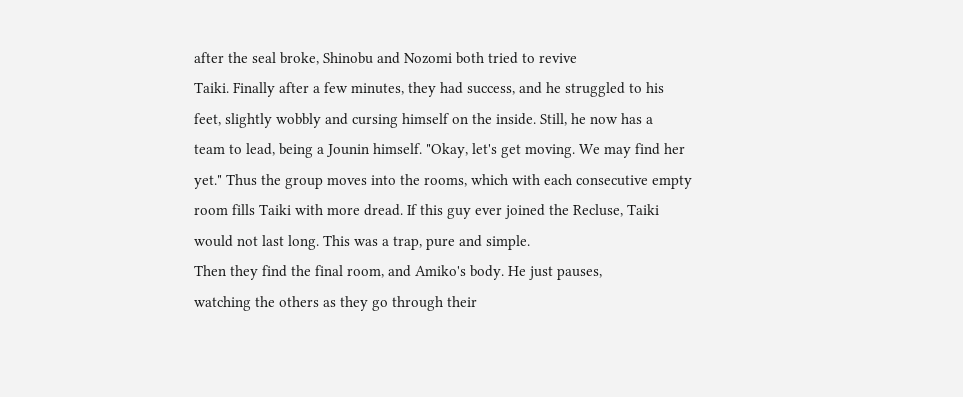after the seal broke, Shinobu and Nozomi both tried to revive
Taiki. Finally after a few minutes, they had success, and he struggled to his
feet, slightly wobbly and cursing himself on the inside. Still, he now has a
team to lead, being a Jounin himself. "Okay, let's get moving. We may find her
yet." Thus the group moves into the rooms, which with each consecutive empty
room fills Taiki with more dread. If this guy ever joined the Recluse, Taiki
would not last long. This was a trap, pure and simple.
Then they find the final room, and Amiko's body. He just pauses,
watching the others as they go through their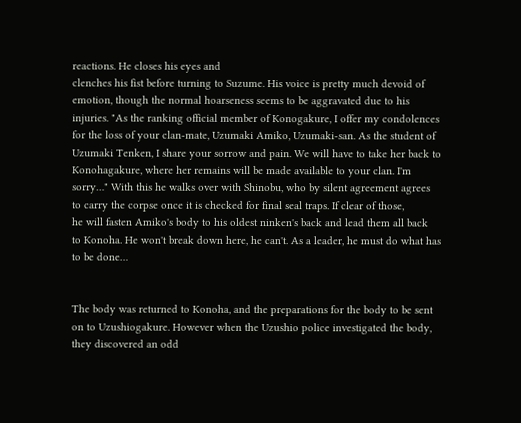reactions. He closes his eyes and
clenches his fist before turning to Suzume. His voice is pretty much devoid of
emotion, though the normal hoarseness seems to be aggravated due to his
injuries. "As the ranking official member of Konogakure, I offer my condolences
for the loss of your clan-mate, Uzumaki Amiko, Uzumaki-san. As the student of
Uzumaki Tenken, I share your sorrow and pain. We will have to take her back to
Konohagakure, where her remains will be made available to your clan. I'm
sorry…" With this he walks over with Shinobu, who by silent agreement agrees
to carry the corpse once it is checked for final seal traps. If clear of those,
he will fasten Amiko's body to his oldest ninken's back and lead them all back
to Konoha. He won't break down here, he can't. As a leader, he must do what has
to be done…


The body was returned to Konoha, and the preparations for the body to be sent
on to Uzushiogakure. However when the Uzushio police investigated the body,
they discovered an odd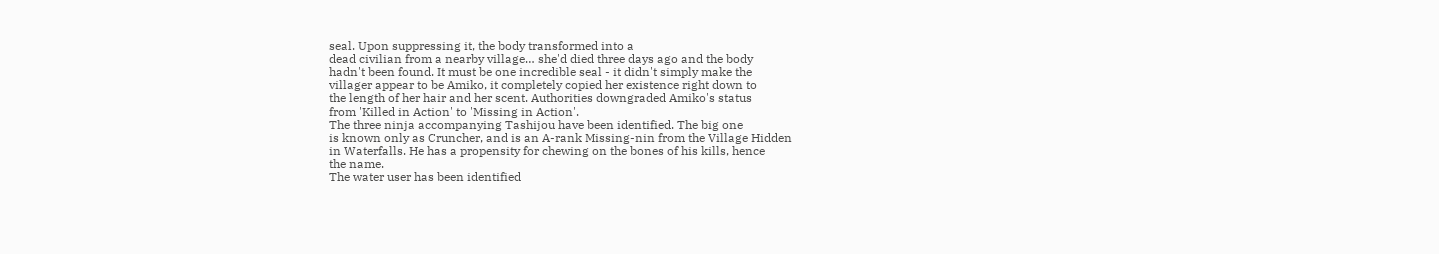seal. Upon suppressing it, the body transformed into a
dead civilian from a nearby village… she'd died three days ago and the body
hadn't been found. It must be one incredible seal - it didn't simply make the
villager appear to be Amiko, it completely copied her existence right down to
the length of her hair and her scent. Authorities downgraded Amiko's status
from 'Killed in Action' to 'Missing in Action'.
The three ninja accompanying Tashijou have been identified. The big one
is known only as Cruncher, and is an A-rank Missing-nin from the Village Hidden
in Waterfalls. He has a propensity for chewing on the bones of his kills, hence
the name.
The water user has been identified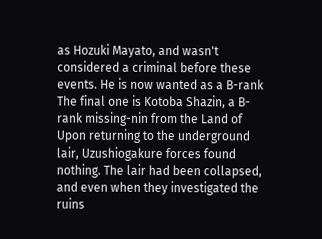as Hozuki Mayato, and wasn't
considered a criminal before these events. He is now wanted as a B-rank
The final one is Kotoba Shazin, a B-rank missing-nin from the Land of
Upon returning to the underground lair, Uzushiogakure forces found
nothing. The lair had been collapsed, and even when they investigated the ruins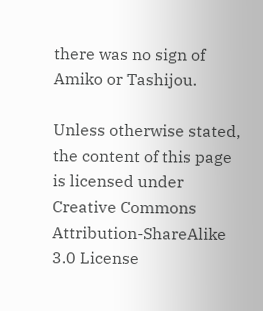there was no sign of Amiko or Tashijou.

Unless otherwise stated, the content of this page is licensed under Creative Commons Attribution-ShareAlike 3.0 License